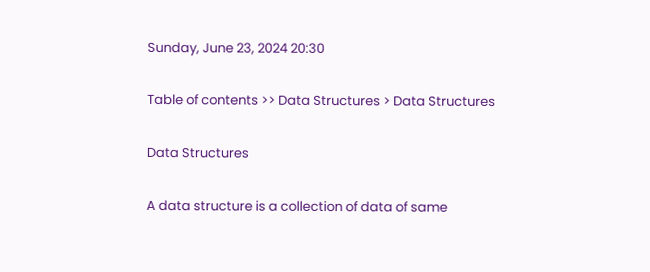Sunday, June 23, 2024 20:30

Table of contents >> Data Structures > Data Structures

Data Structures

A data structure is a collection of data of same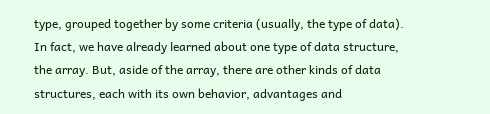type, grouped together by some criteria (usually, the type of data). In fact, we have already learned about one type of data structure, the array. But, aside of the array, there are other kinds of data structures, each with its own behavior, advantages and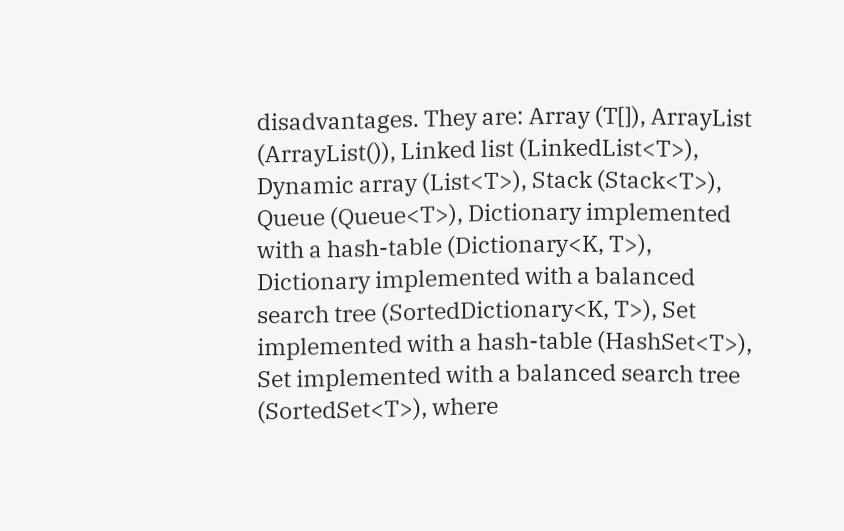disadvantages. They are: Array (T[]), ArrayList (ArrayList()), Linked list (LinkedList<T>), Dynamic array (List<T>), Stack (Stack<T>), Queue (Queue<T>), Dictionary implemented with a hash-table (Dictionary<K, T>), Dictionary implemented with a balanced search tree (SortedDictionary<K, T>), Set implemented with a hash-table (HashSet<T>), Set implemented with a balanced search tree (SortedSet<T>), where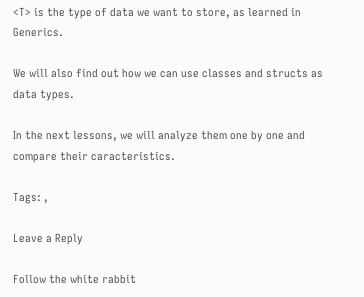<T> is the type of data we want to store, as learned in Generics.

We will also find out how we can use classes and structs as data types.

In the next lessons, we will analyze them one by one and compare their caracteristics.

Tags: ,

Leave a Reply

Follow the white rabbit